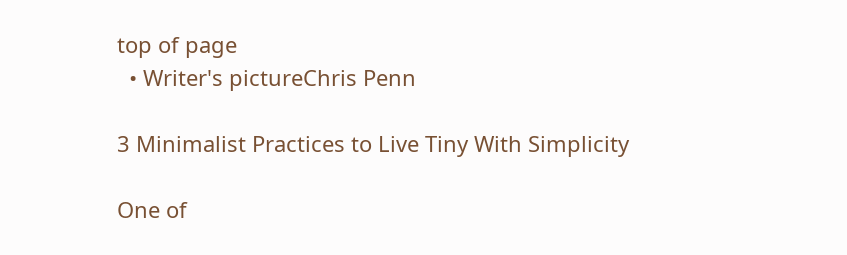top of page
  • Writer's pictureChris Penn

3 Minimalist Practices to Live Tiny With Simplicity

One of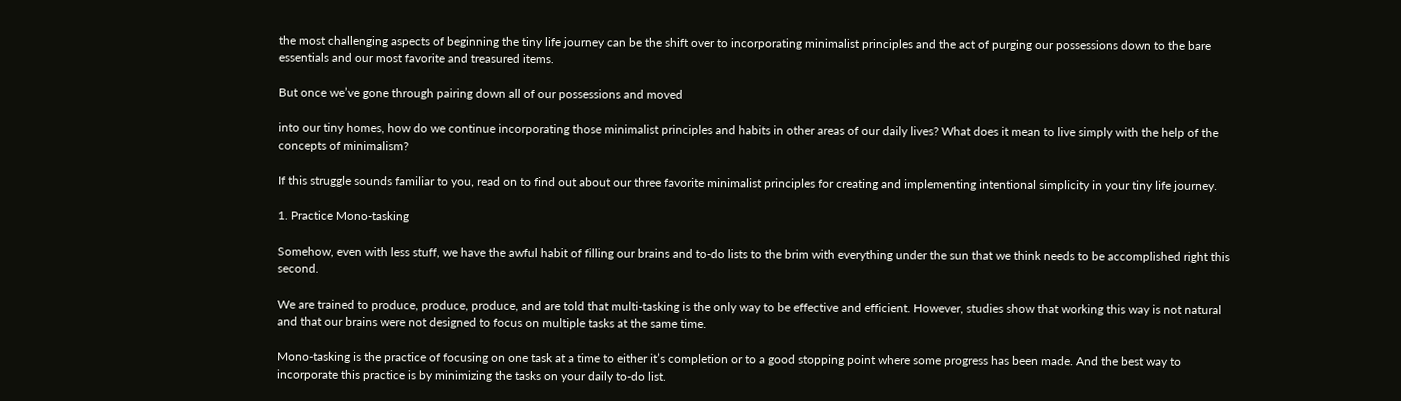the most challenging aspects of beginning the tiny life journey can be the shift over to incorporating minimalist principles and the act of purging our possessions down to the bare essentials and our most favorite and treasured items.

But once we’ve gone through pairing down all of our possessions and moved

into our tiny homes, how do we continue incorporating those minimalist principles and habits in other areas of our daily lives? What does it mean to live simply with the help of the concepts of minimalism?

If this struggle sounds familiar to you, read on to find out about our three favorite minimalist principles for creating and implementing intentional simplicity in your tiny life journey.

1. Practice Mono-tasking

Somehow, even with less stuff, we have the awful habit of filling our brains and to-do lists to the brim with everything under the sun that we think needs to be accomplished right this second.

We are trained to produce, produce, produce, and are told that multi-tasking is the only way to be effective and efficient. However, studies show that working this way is not natural and that our brains were not designed to focus on multiple tasks at the same time.

Mono-tasking is the practice of focusing on one task at a time to either it’s completion or to a good stopping point where some progress has been made. And the best way to incorporate this practice is by minimizing the tasks on your daily to-do list.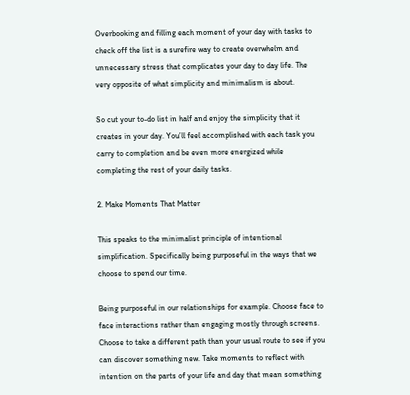Overbooking and filling each moment of your day with tasks to check off the list is a surefire way to create overwhelm and unnecessary stress that complicates your day to day life. The very opposite of what simplicity and minimalism is about.

So cut your to-do list in half and enjoy the simplicity that it creates in your day. You’ll feel accomplished with each task you carry to completion and be even more energized while completing the rest of your daily tasks.

2. Make Moments That Matter

This speaks to the minimalist principle of intentional simplification. Specifically being purposeful in the ways that we choose to spend our time.

Being purposeful in our relationships for example. Choose face to face interactions rather than engaging mostly through screens. Choose to take a different path than your usual route to see if you can discover something new. Take moments to reflect with intention on the parts of your life and day that mean something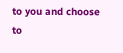to you and choose to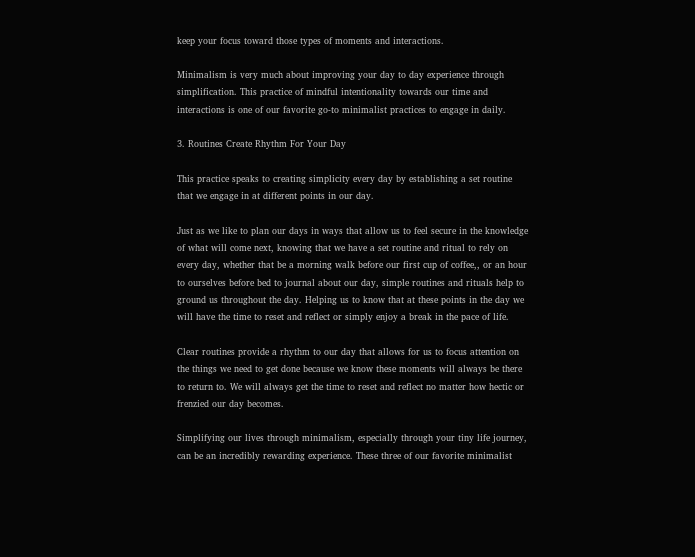keep your focus toward those types of moments and interactions.

Minimalism is very much about improving your day to day experience through simplification. This practice of mindful intentionality towards our time and interactions is one of our favorite go-to minimalist practices to engage in daily.

3. Routines Create Rhythm For Your Day

This practice speaks to creating simplicity every day by establishing a set routine that we engage in at different points in our day.

Just as we like to plan our days in ways that allow us to feel secure in the knowledge of what will come next, knowing that we have a set routine and ritual to rely on every day, whether that be a morning walk before our first cup of coffee,, or an hour to ourselves before bed to journal about our day, simple routines and rituals help to ground us throughout the day. Helping us to know that at these points in the day we will have the time to reset and reflect or simply enjoy a break in the pace of life.

Clear routines provide a rhythm to our day that allows for us to focus attention on the things we need to get done because we know these moments will always be there to return to. We will always get the time to reset and reflect no matter how hectic or frenzied our day becomes.

Simplifying our lives through minimalism, especially through your tiny life journey, can be an incredibly rewarding experience. These three of our favorite minimalist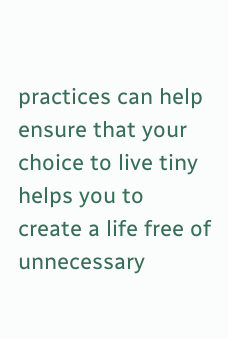practices can help ensure that your choice to live tiny helps you to create a life free of unnecessary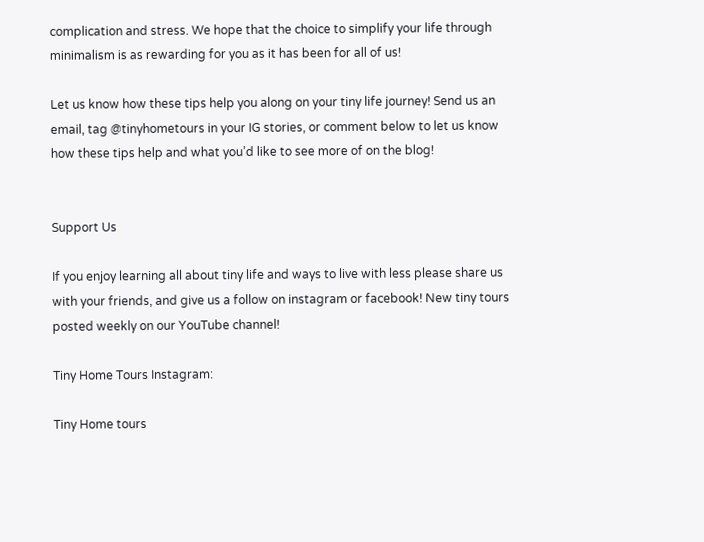complication and stress. We hope that the choice to simplify your life through minimalism is as rewarding for you as it has been for all of us!

Let us know how these tips help you along on your tiny life journey! Send us an email, tag @tinyhometours in your IG stories, or comment below to let us know how these tips help and what you’d like to see more of on the blog!


Support Us

If you enjoy learning all about tiny life and ways to live with less please share us with your friends, and give us a follow on instagram or facebook! New tiny tours posted weekly on our YouTube channel!

Tiny Home Tours Instagram:

Tiny Home tours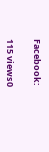Facebook:

115 views0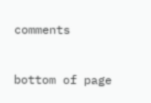comments


bottom of page